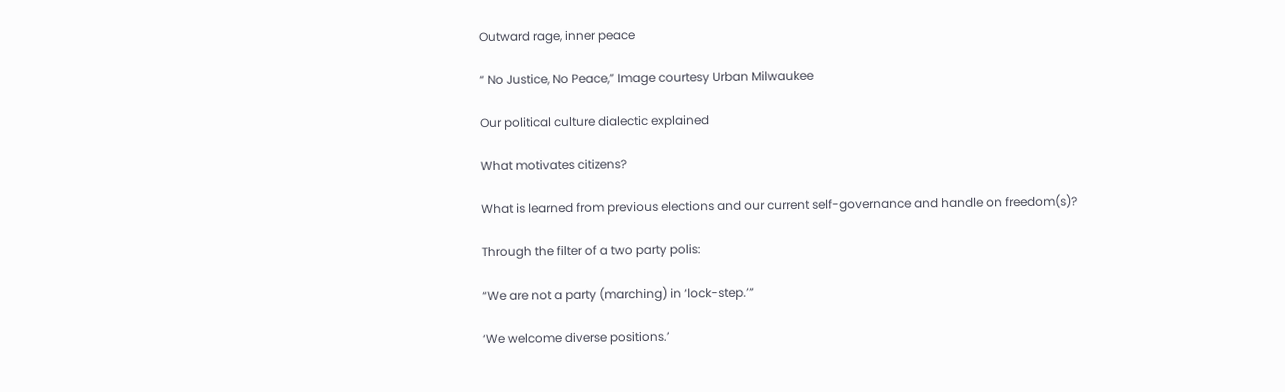Outward rage, inner peace

“ No Justice, No Peace,” Image courtesy Urban Milwaukee

Our political culture dialectic explained

What motivates citizens?

What is learned from previous elections and our current self-governance and handle on freedom(s)?

Through the filter of a two party polis:

“We are not a party (marching) in ‘lock-step.’”

‘We welcome diverse positions.’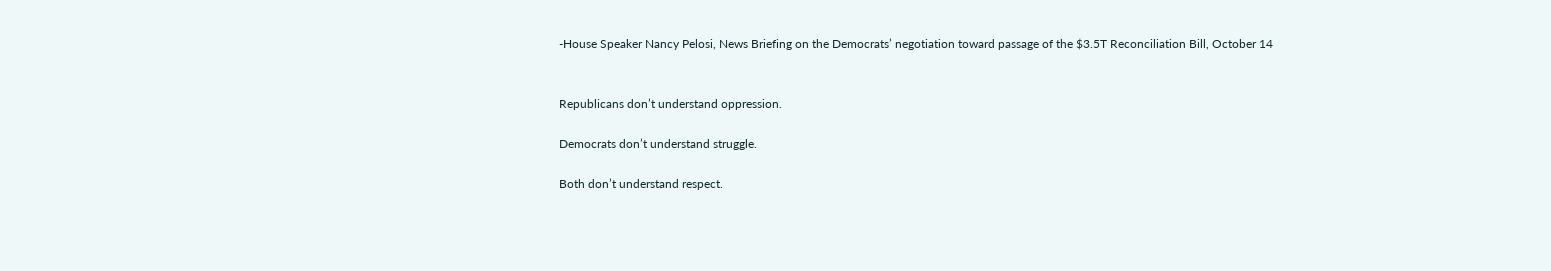-House Speaker Nancy Pelosi, News Briefing on the Democrats’ negotiation toward passage of the $3.5T Reconciliation Bill, October 14


Republicans don’t understand oppression.

Democrats don’t understand struggle.

Both don’t understand respect.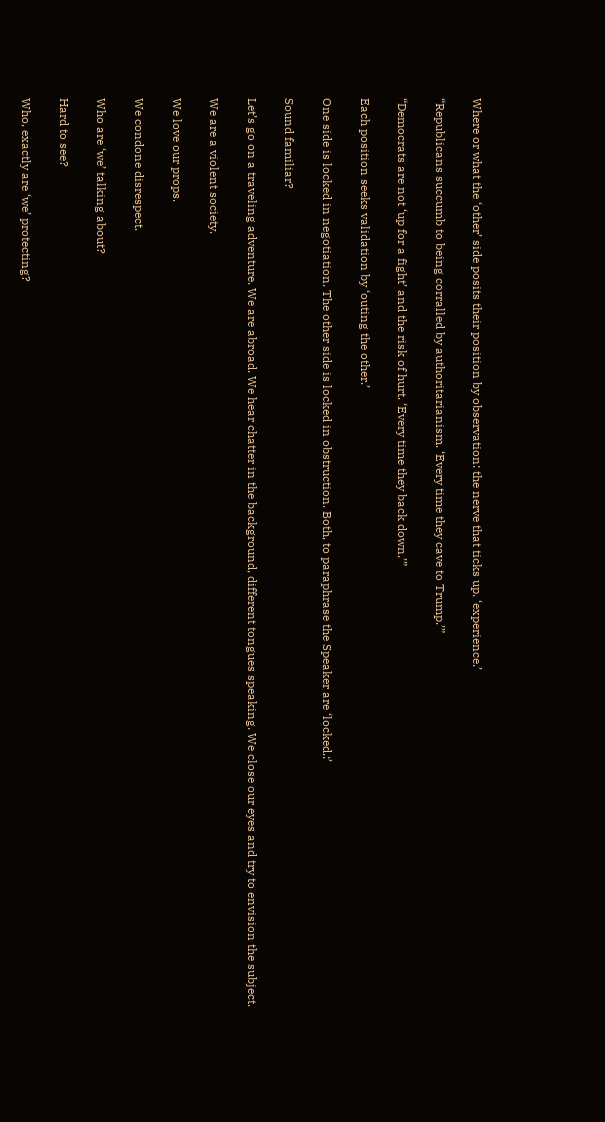Where or what the ‘other’ side posits their position by observation: the nerve that ticks up. ‘experience.’

“Republicans succumb to being corralled by authoritarianism. ‘Every time they cave to Trump.’”

“Democrats are not ‘up for a fight’ and the risk of hurt. ‘Every time they back down.’”

Each position seeks validation by ‘outing the other.’

One side is locked in negotiation. The other side is locked in obstruction. Both, to paraphrase the Speaker are ‘locked.:’

Sound familiar?

Let’s go on a traveling adventure. We are abroad. We hear chatter in the background, different tongues speaking. We close our eyes and try to envision the subject.

We are a violent society.

We love our props.

We condone disrespect.

Who are ‘we’ talking about?

Hard to see?

Who, exactly are ‘we’ protecting?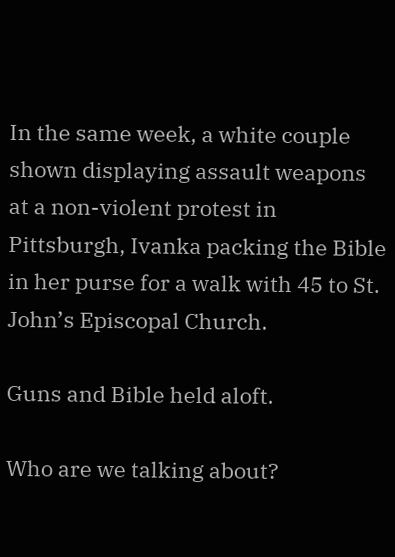In the same week, a white couple shown displaying assault weapons at a non-violent protest in Pittsburgh, Ivanka packing the Bible in her purse for a walk with 45 to St. John’s Episcopal Church.

Guns and Bible held aloft.

Who are we talking about?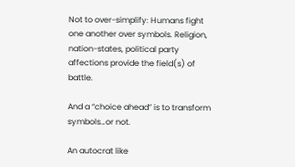Not to over-simplify: Humans fight one another over symbols. Religion, nation-states, political party affections provide the field(s) of battle.

And a “choice ahead” is to transform symbols…or not.

An autocrat like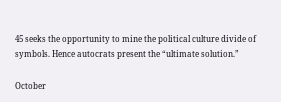45 seeks the opportunity to mine the political culture divide of symbols. Hence autocrats present the “ultimate solution.”

October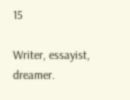15

Writer, essayist, dreamer.